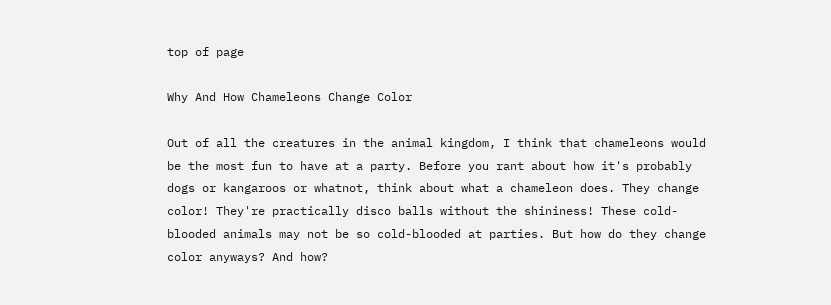top of page

Why And How Chameleons Change Color

Out of all the creatures in the animal kingdom, I think that chameleons would be the most fun to have at a party. Before you rant about how it's probably dogs or kangaroos or whatnot, think about what a chameleon does. They change color! They're practically disco balls without the shininess! These cold-blooded animals may not be so cold-blooded at parties. But how do they change color anyways? And how?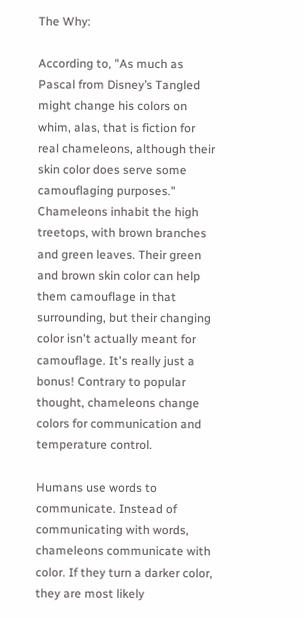The Why:

According to, "As much as Pascal from Disney’s Tangled might change his colors on whim, alas, that is fiction for real chameleons, although their skin color does serve some camouflaging purposes." Chameleons inhabit the high treetops, with brown branches and green leaves. Their green and brown skin color can help them camouflage in that surrounding, but their changing color isn't actually meant for camouflage. It's really just a bonus! Contrary to popular thought, chameleons change colors for communication and temperature control.

Humans use words to communicate. Instead of communicating with words, chameleons communicate with color. If they turn a darker color, they are most likely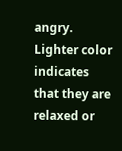angry. Lighter color indicates that they are relaxed or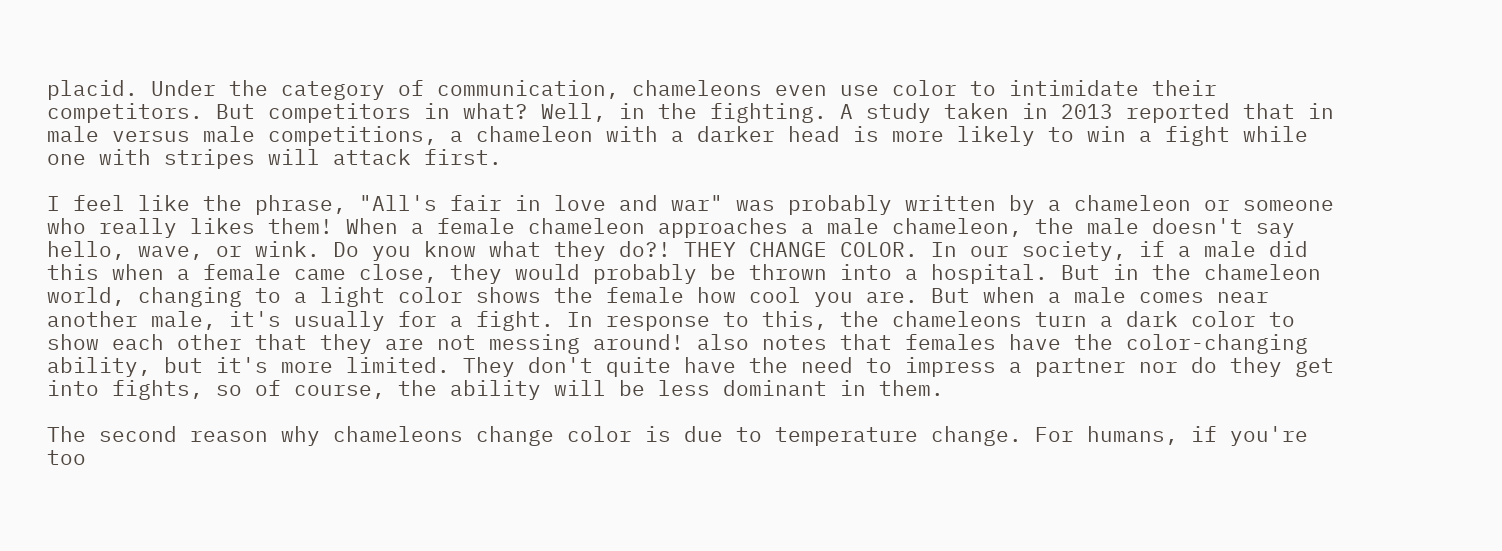placid. Under the category of communication, chameleons even use color to intimidate their competitors. But competitors in what? Well, in the fighting. A study taken in 2013 reported that in male versus male competitions, a chameleon with a darker head is more likely to win a fight while one with stripes will attack first.

I feel like the phrase, "All's fair in love and war" was probably written by a chameleon or someone who really likes them! When a female chameleon approaches a male chameleon, the male doesn't say hello, wave, or wink. Do you know what they do?! THEY CHANGE COLOR. In our society, if a male did this when a female came close, they would probably be thrown into a hospital. But in the chameleon world, changing to a light color shows the female how cool you are. But when a male comes near another male, it's usually for a fight. In response to this, the chameleons turn a dark color to show each other that they are not messing around! also notes that females have the color-changing ability, but it's more limited. They don't quite have the need to impress a partner nor do they get into fights, so of course, the ability will be less dominant in them.

The second reason why chameleons change color is due to temperature change. For humans, if you're too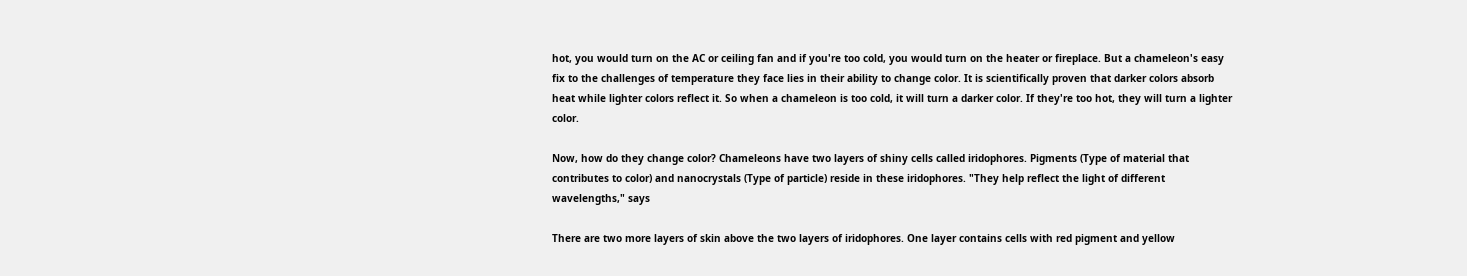hot, you would turn on the AC or ceiling fan and if you're too cold, you would turn on the heater or fireplace. But a chameleon's easy fix to the challenges of temperature they face lies in their ability to change color. It is scientifically proven that darker colors absorb heat while lighter colors reflect it. So when a chameleon is too cold, it will turn a darker color. If they're too hot, they will turn a lighter color.

Now, how do they change color? Chameleons have two layers of shiny cells called iridophores. Pigments (Type of material that contributes to color) and nanocrystals (Type of particle) reside in these iridophores. "They help reflect the light of different wavelengths," says

There are two more layers of skin above the two layers of iridophores. One layer contains cells with red pigment and yellow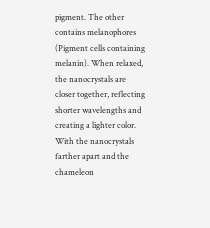pigment. The other contains melanophores (Pigment cells containing melanin). When relaxed, the nanocrystals are closer together, reflecting shorter wavelengths and creating a lighter color. With the nanocrystals farther apart and the chameleon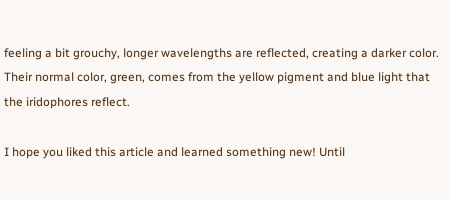feeling a bit grouchy, longer wavelengths are reflected, creating a darker color. Their normal color, green, comes from the yellow pigment and blue light that the iridophores reflect.

I hope you liked this article and learned something new! Until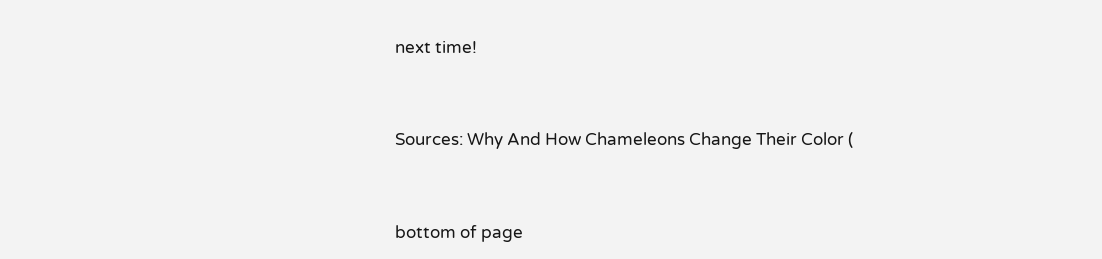next time!


Sources: Why And How Chameleons Change Their Color (


bottom of page